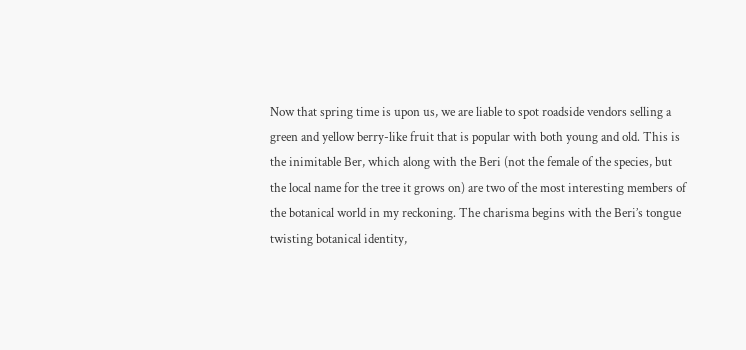Now that spring time is upon us, we are liable to spot roadside vendors selling a green and yellow berry-like fruit that is popular with both young and old. This is the inimitable Ber, which along with the Beri (not the female of the species, but the local name for the tree it grows on) are two of the most interesting members of the botanical world in my reckoning. The charisma begins with the Beri’s tongue twisting botanical identity,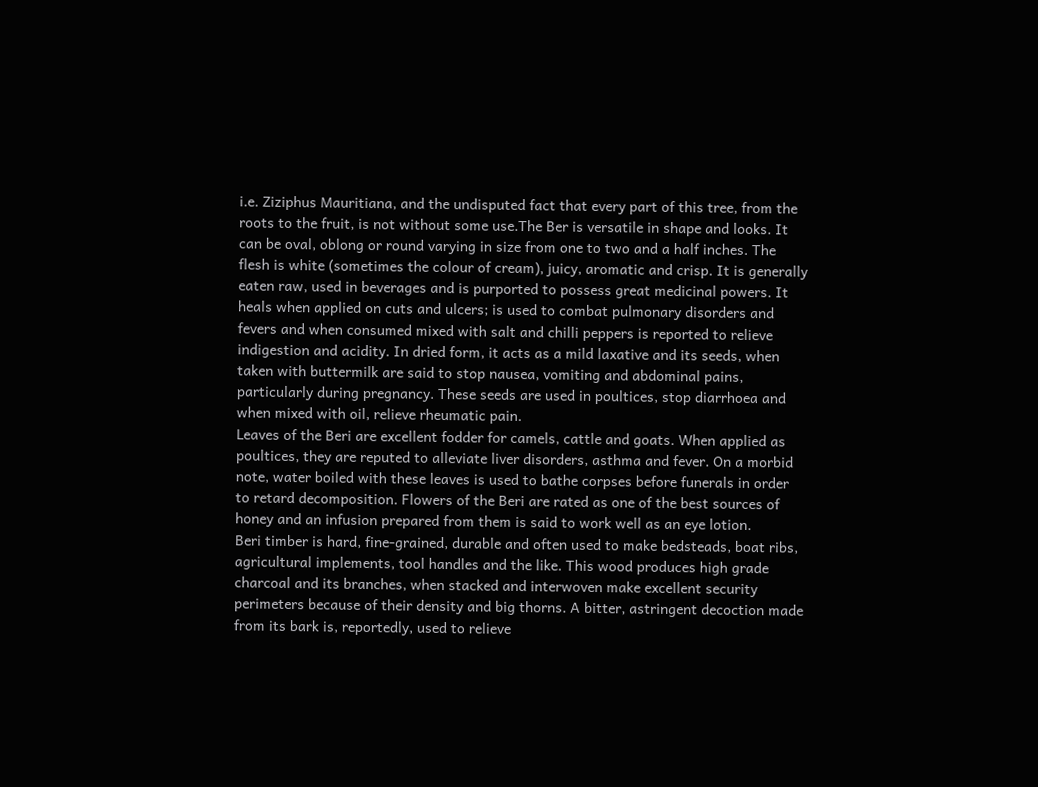i.e. Ziziphus Mauritiana, and the undisputed fact that every part of this tree, from the roots to the fruit, is not without some use.The Ber is versatile in shape and looks. It can be oval, oblong or round varying in size from one to two and a half inches. The flesh is white (sometimes the colour of cream), juicy, aromatic and crisp. It is generally eaten raw, used in beverages and is purported to possess great medicinal powers. It heals when applied on cuts and ulcers; is used to combat pulmonary disorders and fevers and when consumed mixed with salt and chilli peppers is reported to relieve indigestion and acidity. In dried form, it acts as a mild laxative and its seeds, when taken with buttermilk are said to stop nausea, vomiting and abdominal pains, particularly during pregnancy. These seeds are used in poultices, stop diarrhoea and when mixed with oil, relieve rheumatic pain.
Leaves of the Beri are excellent fodder for camels, cattle and goats. When applied as poultices, they are reputed to alleviate liver disorders, asthma and fever. On a morbid note, water boiled with these leaves is used to bathe corpses before funerals in order to retard decomposition. Flowers of the Beri are rated as one of the best sources of honey and an infusion prepared from them is said to work well as an eye lotion.
Beri timber is hard, fine-grained, durable and often used to make bedsteads, boat ribs, agricultural implements, tool handles and the like. This wood produces high grade charcoal and its branches, when stacked and interwoven make excellent security perimeters because of their density and big thorns. A bitter, astringent decoction made from its bark is, reportedly, used to relieve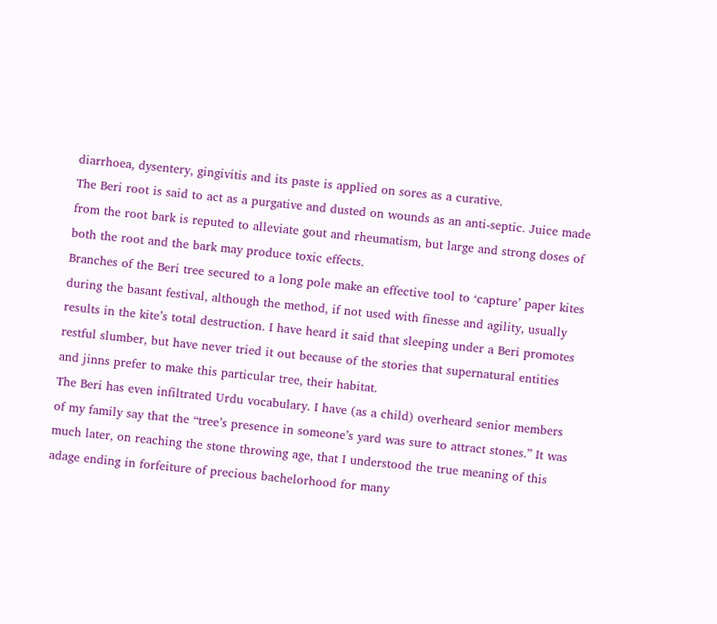diarrhoea, dysentery, gingivitis and its paste is applied on sores as a curative.
The Beri root is said to act as a purgative and dusted on wounds as an anti-septic. Juice made from the root bark is reputed to alleviate gout and rheumatism, but large and strong doses of both the root and the bark may produce toxic effects.
Branches of the Beri tree secured to a long pole make an effective tool to ‘capture’ paper kites during the basant festival, although the method, if not used with finesse and agility, usually results in the kite’s total destruction. I have heard it said that sleeping under a Beri promotes restful slumber, but have never tried it out because of the stories that supernatural entities and jinns prefer to make this particular tree, their habitat.
The Beri has even infiltrated Urdu vocabulary. I have (as a child) overheard senior members of my family say that the “tree’s presence in someone’s yard was sure to attract stones.” It was much later, on reaching the stone throwing age, that I understood the true meaning of this adage ending in forfeiture of precious bachelorhood for many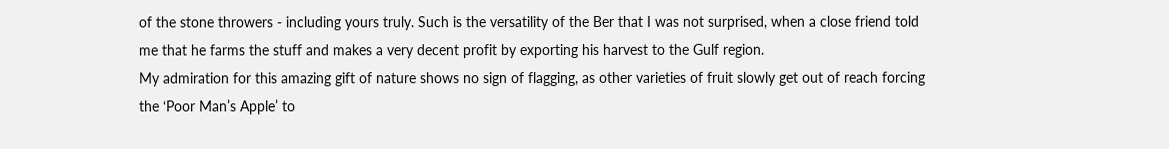of the stone throwers - including yours truly. Such is the versatility of the Ber that I was not surprised, when a close friend told me that he farms the stuff and makes a very decent profit by exporting his harvest to the Gulf region.
My admiration for this amazing gift of nature shows no sign of flagging, as other varieties of fruit slowly get out of reach forcing the ‘Poor Man’s Apple’ to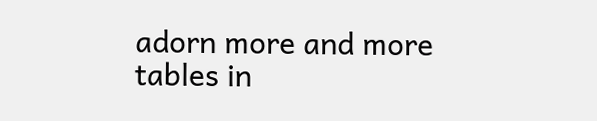adorn more and more tables in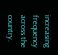increasing frequency across the country.